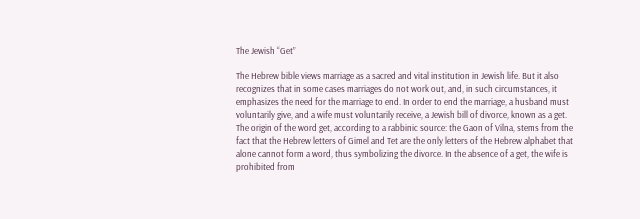The Jewish “Get”

The Hebrew bible views marriage as a sacred and vital institution in Jewish life. But it also recognizes that in some cases marriages do not work out, and, in such circumstances, it emphasizes the need for the marriage to end. In order to end the marriage, a husband must voluntarily give, and a wife must voluntarily receive, a Jewish bill of divorce, known as a get. The origin of the word get, according to a rabbinic source: the Gaon of Vilna, stems from the fact that the Hebrew letters of Gimel and Tet are the only letters of the Hebrew alphabet that alone cannot form a word, thus symbolizing the divorce. In the absence of a get, the wife is prohibited from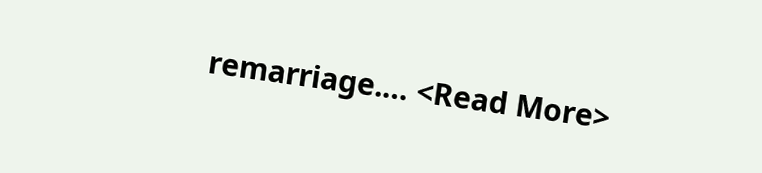remarriage.… <Read More>